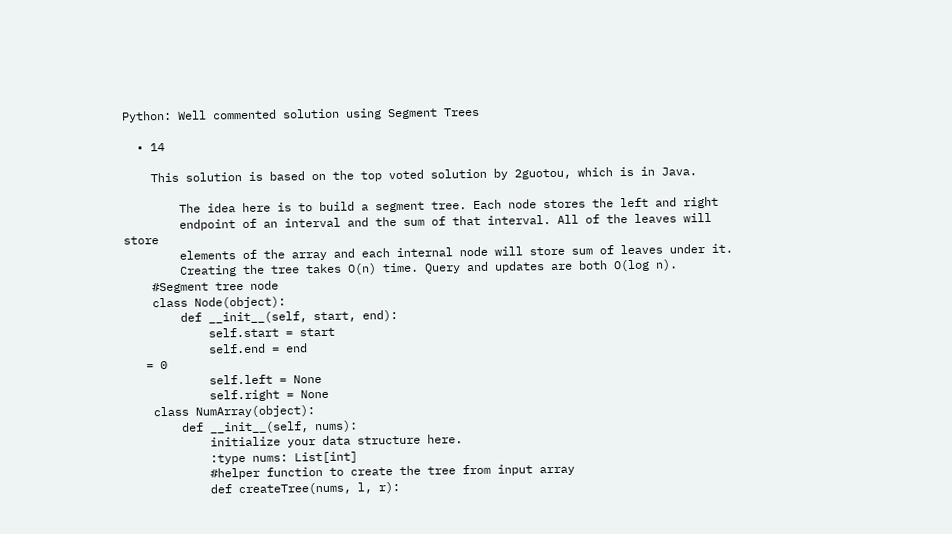Python: Well commented solution using Segment Trees

  • 14

    This solution is based on the top voted solution by 2guotou, which is in Java.

        The idea here is to build a segment tree. Each node stores the left and right
        endpoint of an interval and the sum of that interval. All of the leaves will store
        elements of the array and each internal node will store sum of leaves under it.
        Creating the tree takes O(n) time. Query and updates are both O(log n).
    #Segment tree node
    class Node(object):
        def __init__(self, start, end):
            self.start = start
            self.end = end
   = 0
            self.left = None
            self.right = None
    class NumArray(object):
        def __init__(self, nums):
            initialize your data structure here.
            :type nums: List[int]
            #helper function to create the tree from input array
            def createTree(nums, l, r):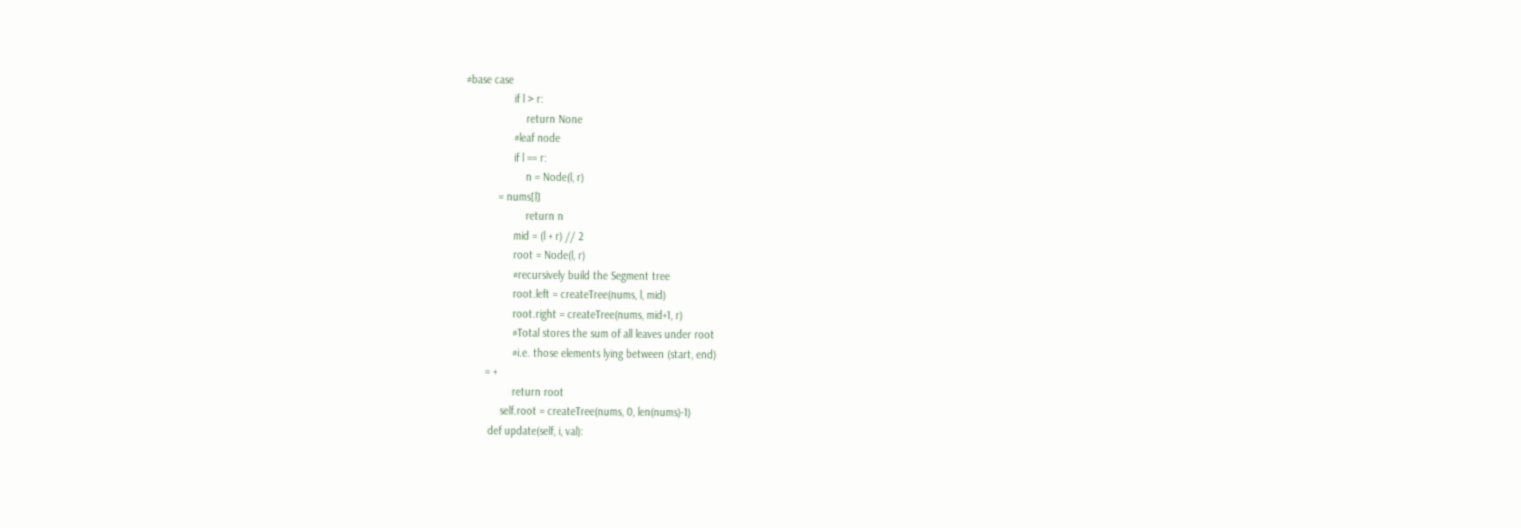#base case
                if l > r:
                    return None
                #leaf node
                if l == r:
                    n = Node(l, r)
           = nums[l]
                    return n
                mid = (l + r) // 2
                root = Node(l, r)
                #recursively build the Segment tree
                root.left = createTree(nums, l, mid)
                root.right = createTree(nums, mid+1, r)
                #Total stores the sum of all leaves under root
                #i.e. those elements lying between (start, end)
       = +
                return root
            self.root = createTree(nums, 0, len(nums)-1)
        def update(self, i, val):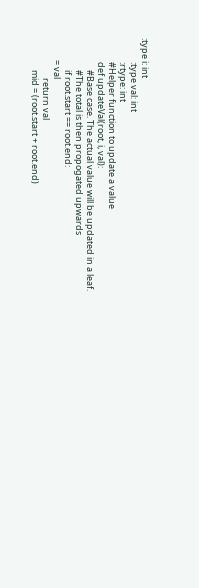:type i: int
            :type val: int
            :rtype: int
            #Helper function to update a value
            def updateVal(root, i, val):
                #Base case. The actual value will be updated in a leaf.
                #The total is then propogated upwards
                if root.start == root.end:
           = val
                    return val
                mid = (root.start + root.end)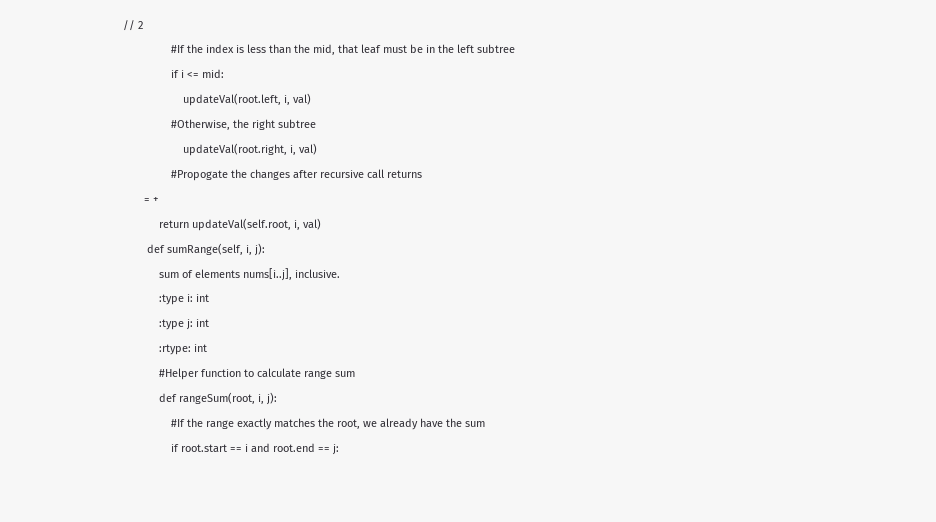// 2
                #If the index is less than the mid, that leaf must be in the left subtree
                if i <= mid:
                    updateVal(root.left, i, val)
                #Otherwise, the right subtree
                    updateVal(root.right, i, val)
                #Propogate the changes after recursive call returns
       = +
            return updateVal(self.root, i, val)
        def sumRange(self, i, j):
            sum of elements nums[i..j], inclusive.
            :type i: int
            :type j: int
            :rtype: int
            #Helper function to calculate range sum
            def rangeSum(root, i, j):
                #If the range exactly matches the root, we already have the sum
                if root.start == i and root.end == j: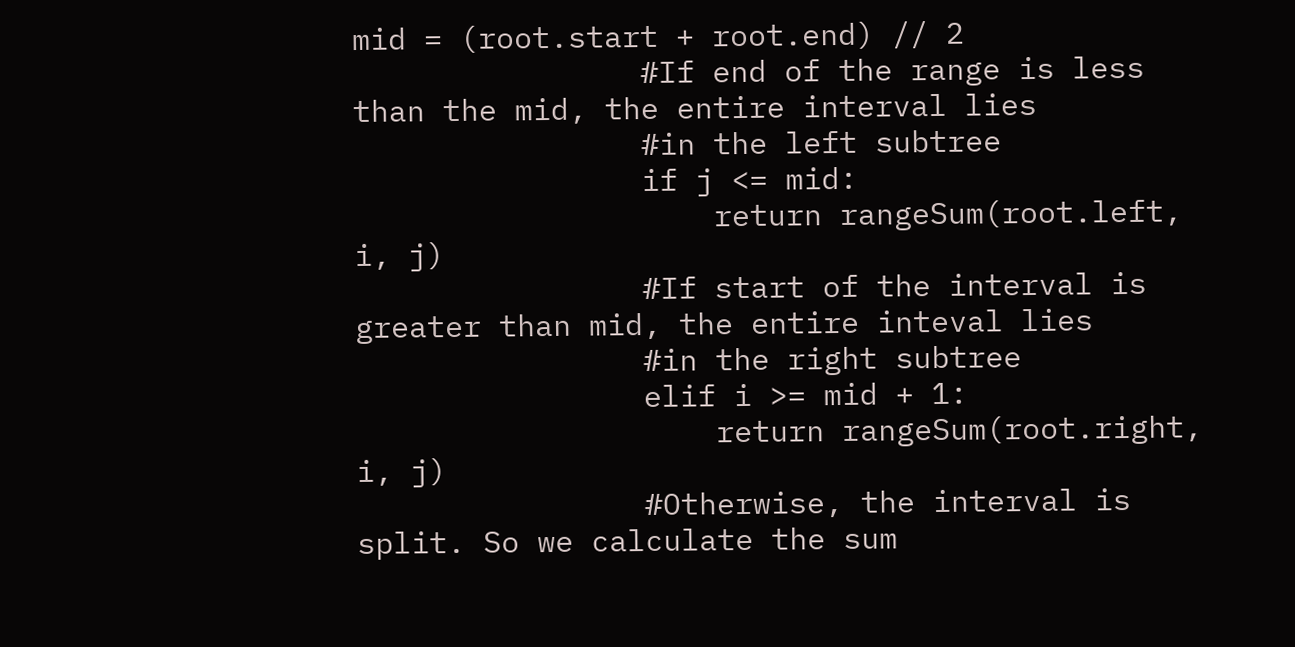mid = (root.start + root.end) // 2
                #If end of the range is less than the mid, the entire interval lies
                #in the left subtree
                if j <= mid:
                    return rangeSum(root.left, i, j)
                #If start of the interval is greater than mid, the entire inteval lies
                #in the right subtree
                elif i >= mid + 1:
                    return rangeSum(root.right, i, j)
                #Otherwise, the interval is split. So we calculate the sum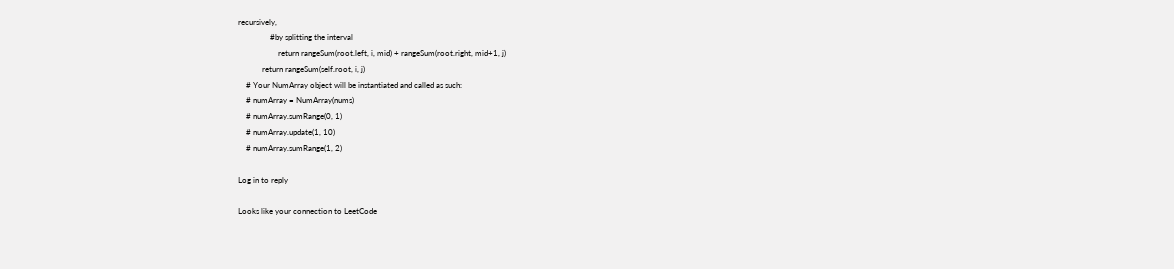recursively,
                #by splitting the interval
                    return rangeSum(root.left, i, mid) + rangeSum(root.right, mid+1, j)
            return rangeSum(self.root, i, j)
    # Your NumArray object will be instantiated and called as such:
    # numArray = NumArray(nums)
    # numArray.sumRange(0, 1)
    # numArray.update(1, 10)
    # numArray.sumRange(1, 2)

Log in to reply

Looks like your connection to LeetCode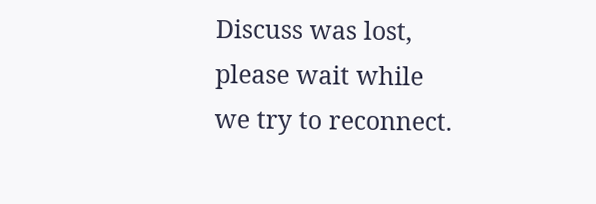Discuss was lost, please wait while we try to reconnect.